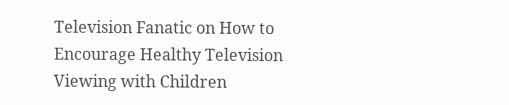Television Fanatic on How to Encourage Healthy Television Viewing with Children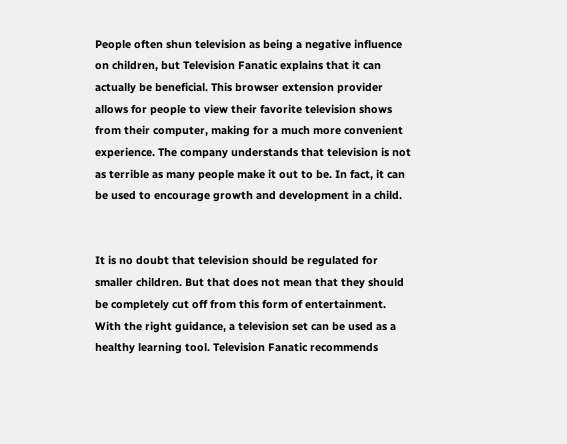People often shun television as being a negative influence on children, but Television Fanatic explains that it can actually be beneficial. This browser extension provider allows for people to view their favorite television shows from their computer, making for a much more convenient experience. The company understands that television is not as terrible as many people make it out to be. In fact, it can be used to encourage growth and development in a child.


It is no doubt that television should be regulated for smaller children. But that does not mean that they should be completely cut off from this form of entertainment. With the right guidance, a television set can be used as a healthy learning tool. Television Fanatic recommends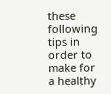these following tips in order to make for a healthy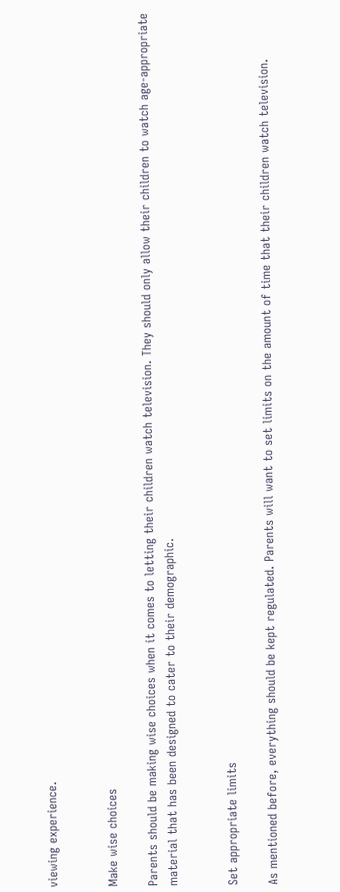viewing experience.


Make wise choices

Parents should be making wise choices when it comes to letting their children watch television. They should only allow their children to watch age-appropriate material that has been designed to cater to their demographic.


Set appropriate limits

As mentioned before, everything should be kept regulated. Parents will want to set limits on the amount of time that their children watch television.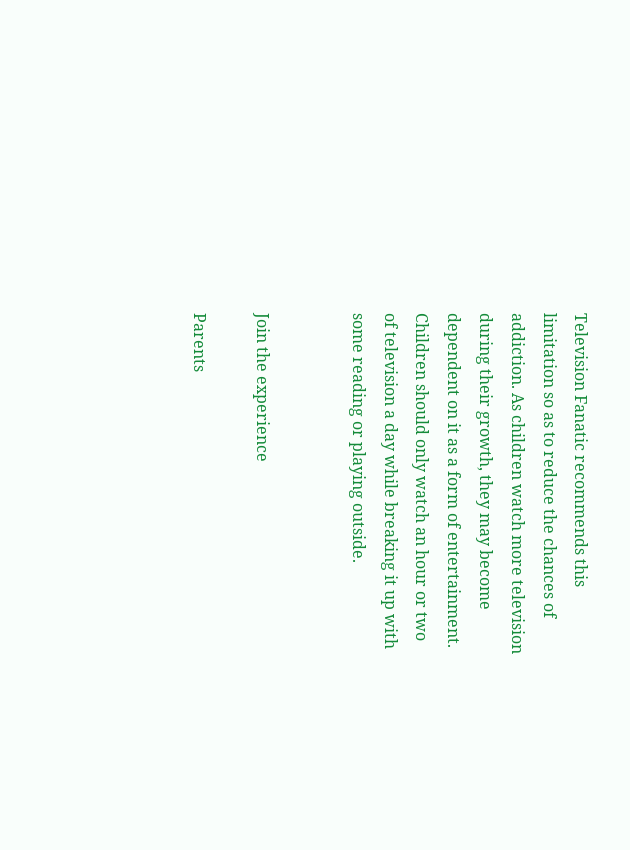Television Fanatic recommends this limitation so as to reduce the chances of addiction. As children watch more television during their growth, they may become dependent on it as a form of entertainment. Children should only watch an hour or two of television a day while breaking it up with some reading or playing outside.


Join the experience

Parents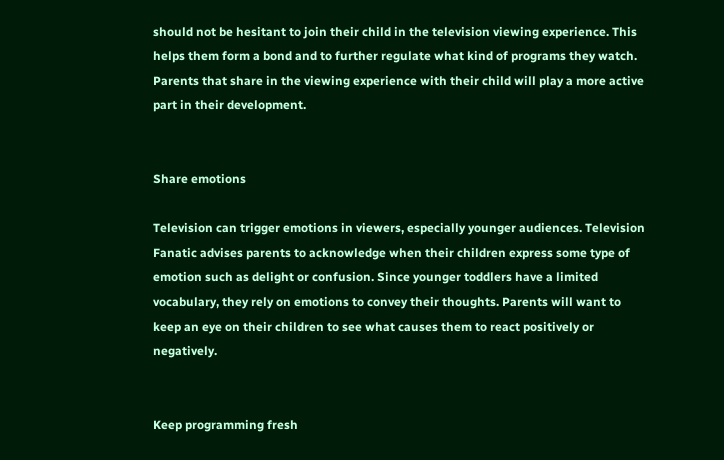should not be hesitant to join their child in the television viewing experience. This helps them form a bond and to further regulate what kind of programs they watch. Parents that share in the viewing experience with their child will play a more active part in their development.


Share emotions

Television can trigger emotions in viewers, especially younger audiences. Television Fanatic advises parents to acknowledge when their children express some type of emotion such as delight or confusion. Since younger toddlers have a limited vocabulary, they rely on emotions to convey their thoughts. Parents will want to keep an eye on their children to see what causes them to react positively or negatively.


Keep programming fresh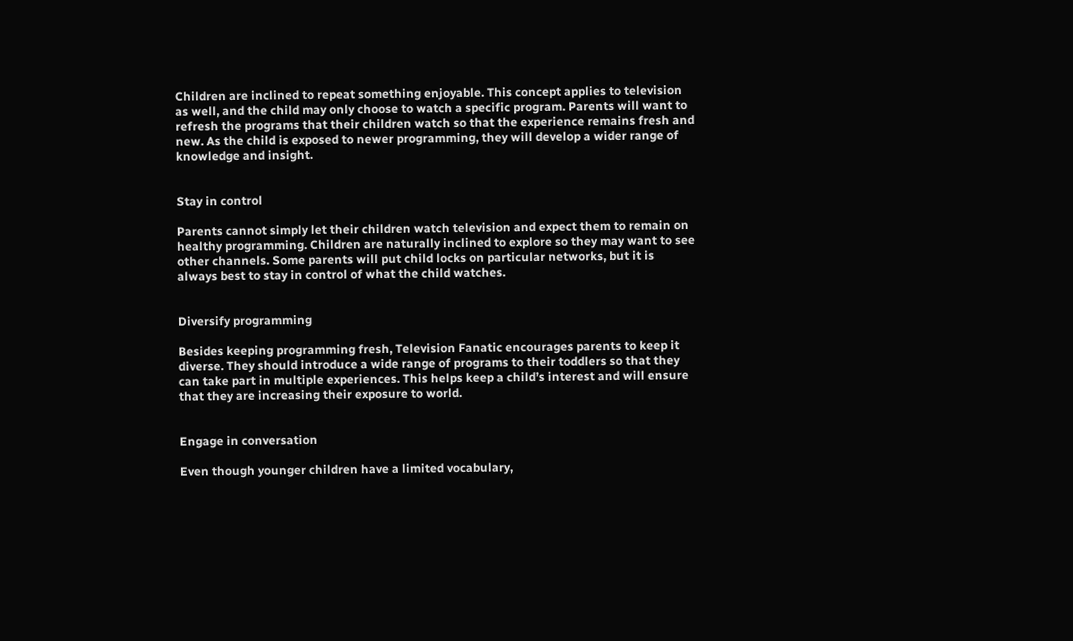Children are inclined to repeat something enjoyable. This concept applies to television as well, and the child may only choose to watch a specific program. Parents will want to refresh the programs that their children watch so that the experience remains fresh and new. As the child is exposed to newer programming, they will develop a wider range of knowledge and insight.


Stay in control

Parents cannot simply let their children watch television and expect them to remain on healthy programming. Children are naturally inclined to explore so they may want to see other channels. Some parents will put child locks on particular networks, but it is always best to stay in control of what the child watches.


Diversify programming

Besides keeping programming fresh, Television Fanatic encourages parents to keep it diverse. They should introduce a wide range of programs to their toddlers so that they can take part in multiple experiences. This helps keep a child’s interest and will ensure that they are increasing their exposure to world.


Engage in conversation

Even though younger children have a limited vocabulary,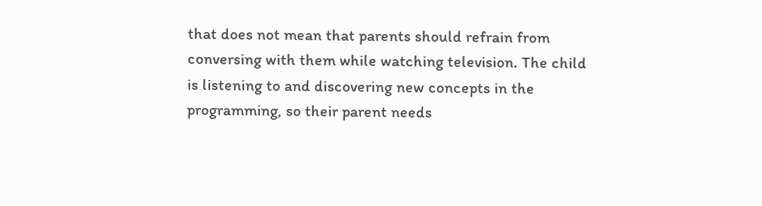that does not mean that parents should refrain from conversing with them while watching television. The child is listening to and discovering new concepts in the programming, so their parent needs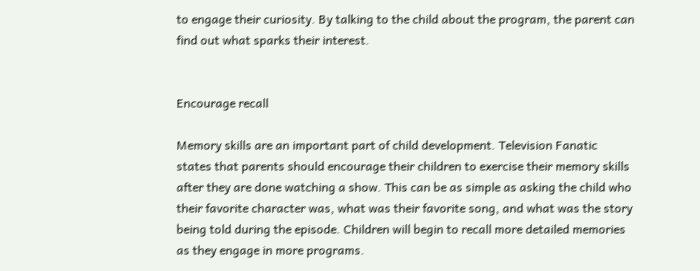to engage their curiosity. By talking to the child about the program, the parent can find out what sparks their interest.


Encourage recall

Memory skills are an important part of child development. Television Fanatic states that parents should encourage their children to exercise their memory skills after they are done watching a show. This can be as simple as asking the child who their favorite character was, what was their favorite song, and what was the story being told during the episode. Children will begin to recall more detailed memories as they engage in more programs.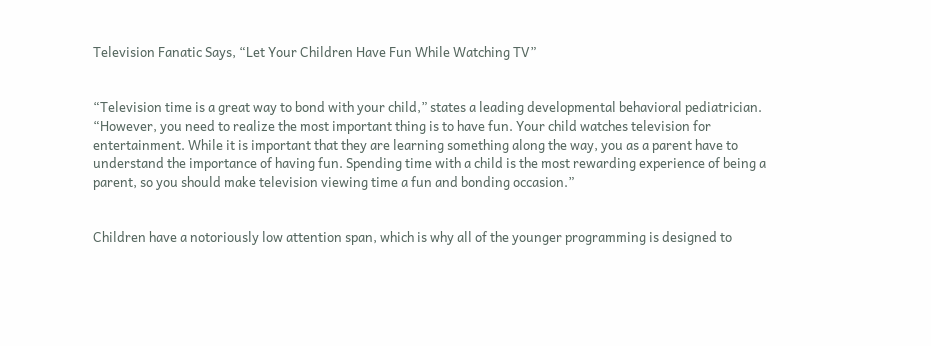Television Fanatic Says, “Let Your Children Have Fun While Watching TV”


“Television time is a great way to bond with your child,” states a leading developmental behavioral pediatrician. “However, you need to realize the most important thing is to have fun. Your child watches television for entertainment. While it is important that they are learning something along the way, you as a parent have to understand the importance of having fun. Spending time with a child is the most rewarding experience of being a parent, so you should make television viewing time a fun and bonding occasion.”


Children have a notoriously low attention span, which is why all of the younger programming is designed to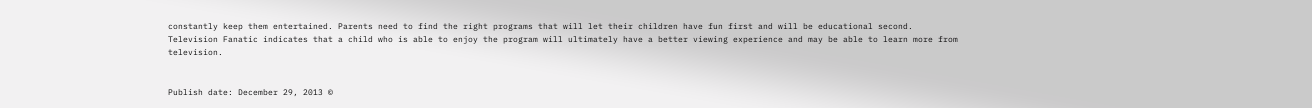constantly keep them entertained. Parents need to find the right programs that will let their children have fun first and will be educational second. Television Fanatic indicates that a child who is able to enjoy the program will ultimately have a better viewing experience and may be able to learn more from television.


Publish date: December 29, 2013 ©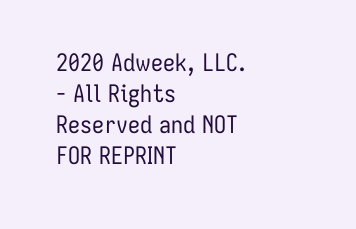2020 Adweek, LLC. - All Rights Reserved and NOT FOR REPRINT